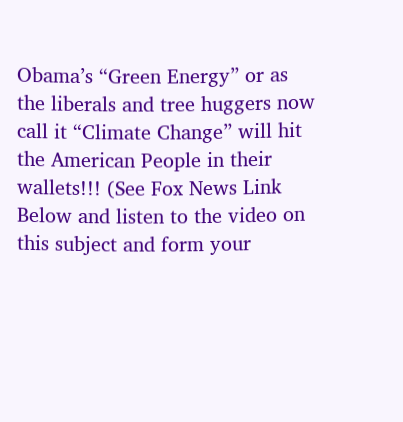Obama’s “Green Energy” or as the liberals and tree huggers now call it “Climate Change” will hit the American People in their wallets!!! (See Fox News Link Below and listen to the video on this subject and form your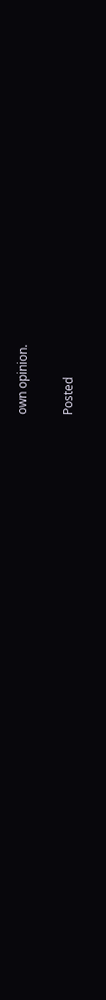own opinion.

Posted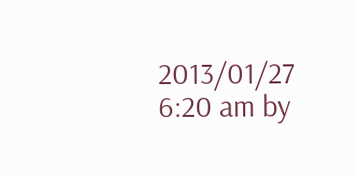2013/01/27 6:20 am by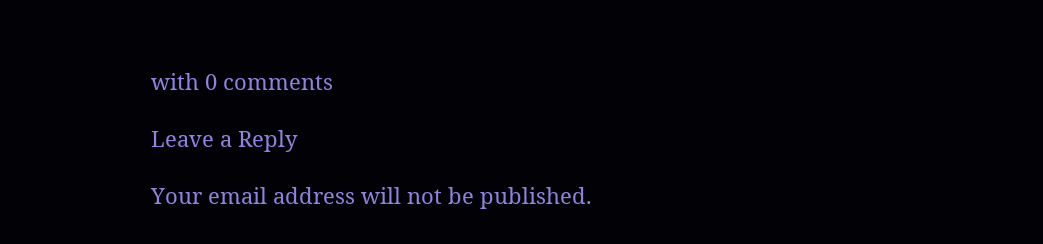with 0 comments

Leave a Reply

Your email address will not be published.